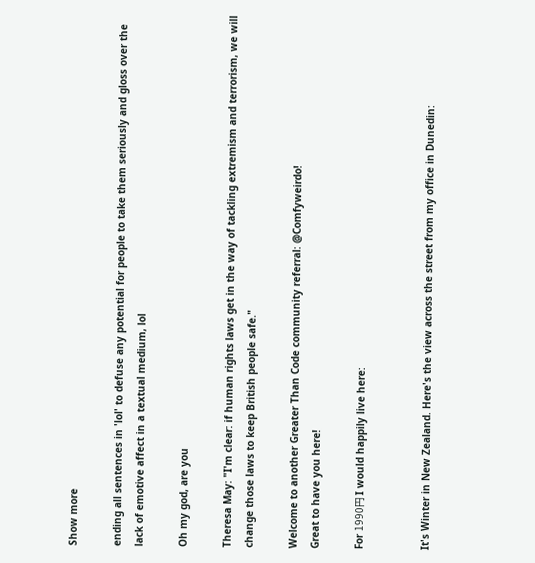Show more

ending all sentences in 'lol' to defuse any potential for people to take them seriously and gloss over the lack of emotive affect in a textual medium, lol

Oh my god, are you

Theresa May: "I'm clear: if human rights laws get in the way of tackling extremism and terrorism, we will change those laws to keep British people safe."

Welcome to another Greater Than Code community referral: @Comfyweirdo!
Great to have you here!

For 1990円 I would happily live here:


It's Winter in New Zealand. Here's the view across the street from my office in Dunedin: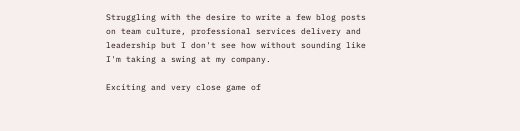Struggling with the desire to write a few blog posts on team culture, professional services delivery and leadership but I don't see how without sounding like I'm taking a swing at my company.

Exciting and very close game of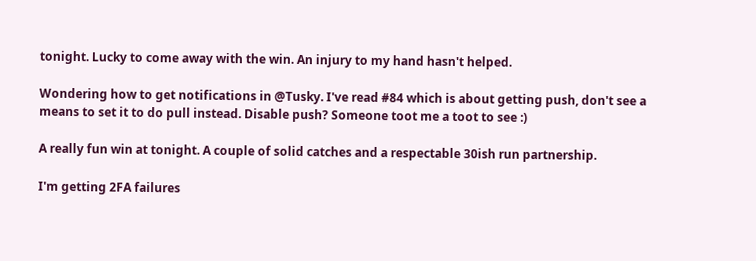tonight. Lucky to come away with the win. An injury to my hand hasn't helped.

Wondering how to get notifications in @Tusky. I've read #84 which is about getting push, don't see a means to set it to do pull instead. Disable push? Someone toot me a toot to see :)

A really fun win at tonight. A couple of solid catches and a respectable 30ish run partnership.

I'm getting 2FA failures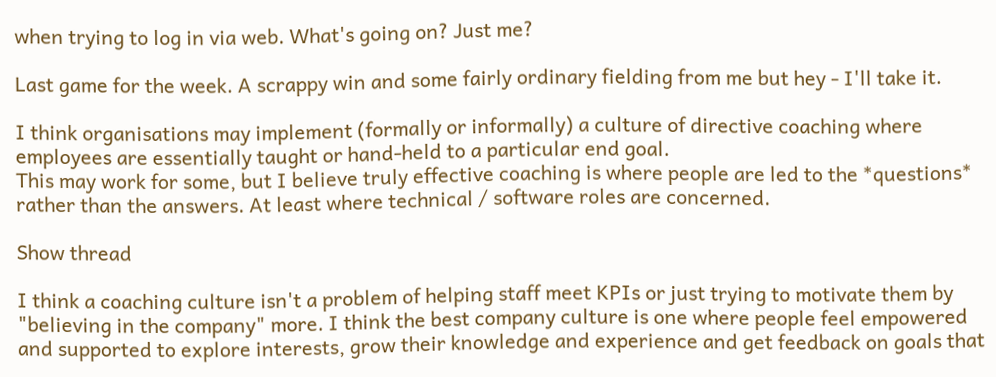when trying to log in via web. What's going on? Just me?

Last game for the week. A scrappy win and some fairly ordinary fielding from me but hey - I'll take it.

I think organisations may implement (formally or informally) a culture of directive coaching where employees are essentially taught or hand-held to a particular end goal.
This may work for some, but I believe truly effective coaching is where people are led to the *questions* rather than the answers. At least where technical / software roles are concerned.

Show thread

I think a coaching culture isn't a problem of helping staff meet KPIs or just trying to motivate them by "believing in the company" more. I think the best company culture is one where people feel empowered and supported to explore interests, grow their knowledge and experience and get feedback on goals that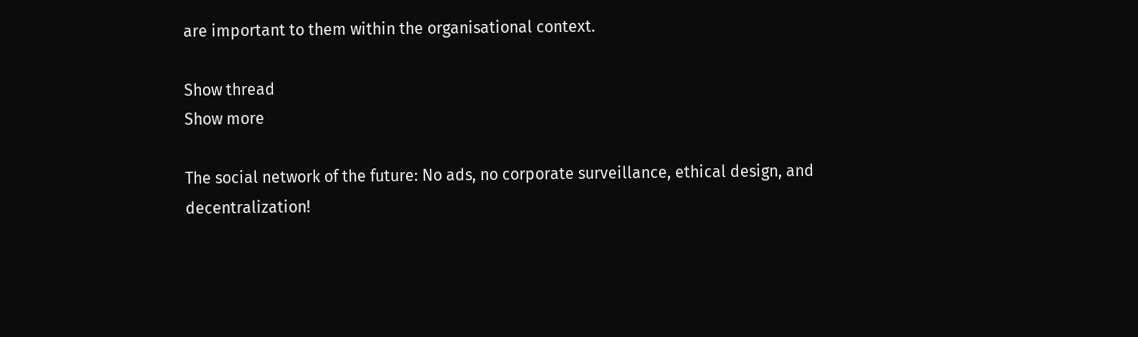are important to them within the organisational context.

Show thread
Show more

The social network of the future: No ads, no corporate surveillance, ethical design, and decentralization!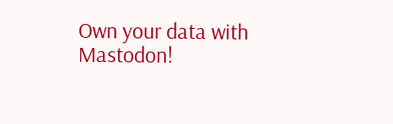Own your data with Mastodon!